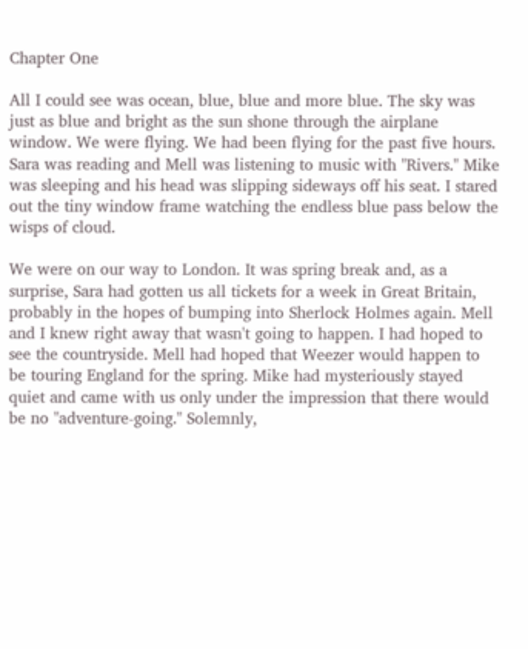Chapter One

All I could see was ocean, blue, blue and more blue. The sky was just as blue and bright as the sun shone through the airplane window. We were flying. We had been flying for the past five hours. Sara was reading and Mell was listening to music with "Rivers." Mike was sleeping and his head was slipping sideways off his seat. I stared out the tiny window frame watching the endless blue pass below the wisps of cloud.

We were on our way to London. It was spring break and, as a surprise, Sara had gotten us all tickets for a week in Great Britain, probably in the hopes of bumping into Sherlock Holmes again. Mell and I knew right away that wasn't going to happen. I had hoped to see the countryside. Mell had hoped that Weezer would happen to be touring England for the spring. Mike had mysteriously stayed quiet and came with us only under the impression that there would be no "adventure-going." Solemnly,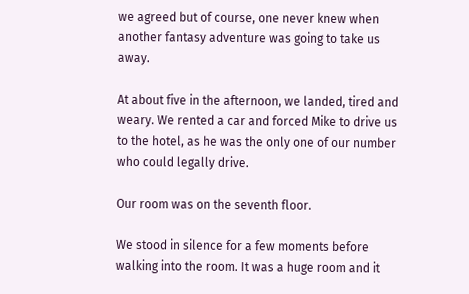we agreed but of course, one never knew when another fantasy adventure was going to take us away.

At about five in the afternoon, we landed, tired and weary. We rented a car and forced Mike to drive us to the hotel, as he was the only one of our number who could legally drive.

Our room was on the seventh floor.

We stood in silence for a few moments before walking into the room. It was a huge room and it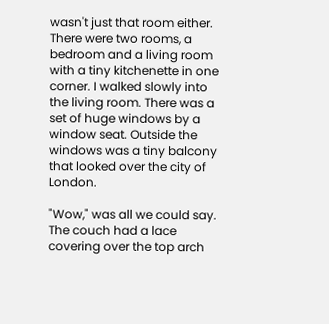wasn't just that room either. There were two rooms, a bedroom and a living room with a tiny kitchenette in one corner. I walked slowly into the living room. There was a set of huge windows by a window seat. Outside the windows was a tiny balcony that looked over the city of London.

"Wow," was all we could say. The couch had a lace covering over the top arch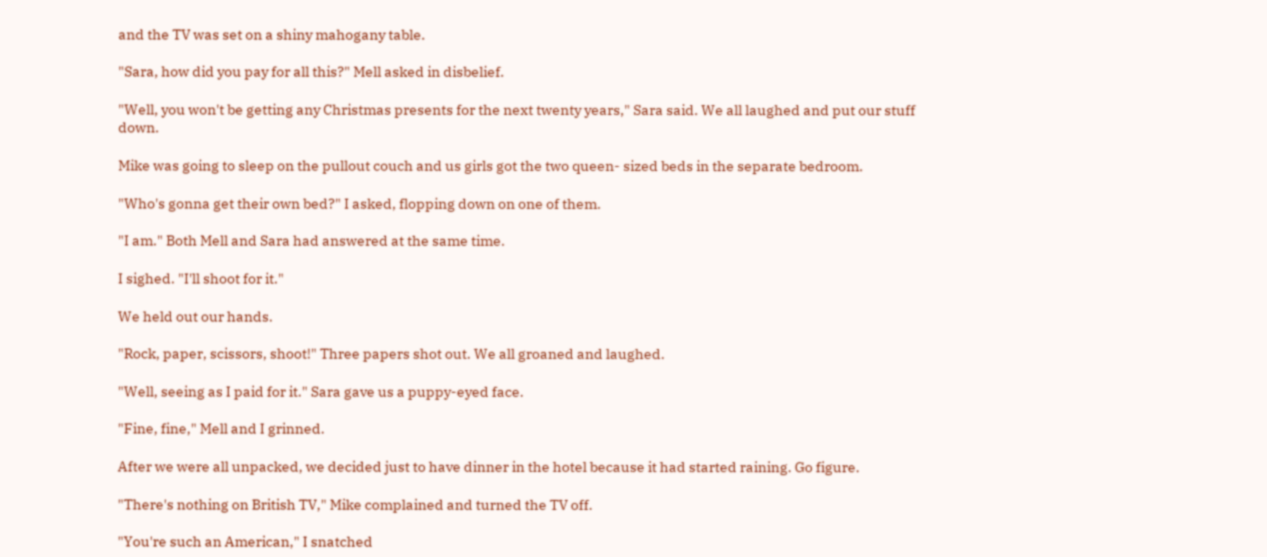and the TV was set on a shiny mahogany table.

"Sara, how did you pay for all this?" Mell asked in disbelief.

"Well, you won't be getting any Christmas presents for the next twenty years," Sara said. We all laughed and put our stuff down.

Mike was going to sleep on the pullout couch and us girls got the two queen- sized beds in the separate bedroom.

"Who's gonna get their own bed?" I asked, flopping down on one of them.

"I am." Both Mell and Sara had answered at the same time.

I sighed. "I'll shoot for it."

We held out our hands.

"Rock, paper, scissors, shoot!" Three papers shot out. We all groaned and laughed.

"Well, seeing as I paid for it." Sara gave us a puppy-eyed face.

"Fine, fine," Mell and I grinned.

After we were all unpacked, we decided just to have dinner in the hotel because it had started raining. Go figure.

"There's nothing on British TV," Mike complained and turned the TV off.

"You're such an American," I snatched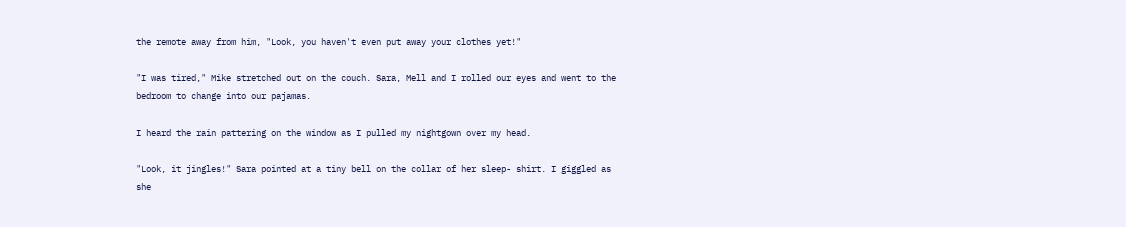the remote away from him, "Look, you haven't even put away your clothes yet!"

"I was tired," Mike stretched out on the couch. Sara, Mell and I rolled our eyes and went to the bedroom to change into our pajamas.

I heard the rain pattering on the window as I pulled my nightgown over my head.

"Look, it jingles!" Sara pointed at a tiny bell on the collar of her sleep- shirt. I giggled as she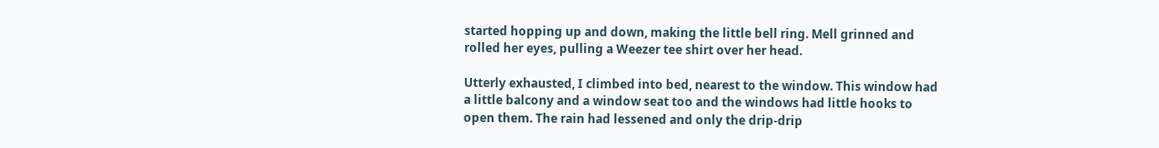started hopping up and down, making the little bell ring. Mell grinned and rolled her eyes, pulling a Weezer tee shirt over her head.

Utterly exhausted, I climbed into bed, nearest to the window. This window had a little balcony and a window seat too and the windows had little hooks to open them. The rain had lessened and only the drip-drip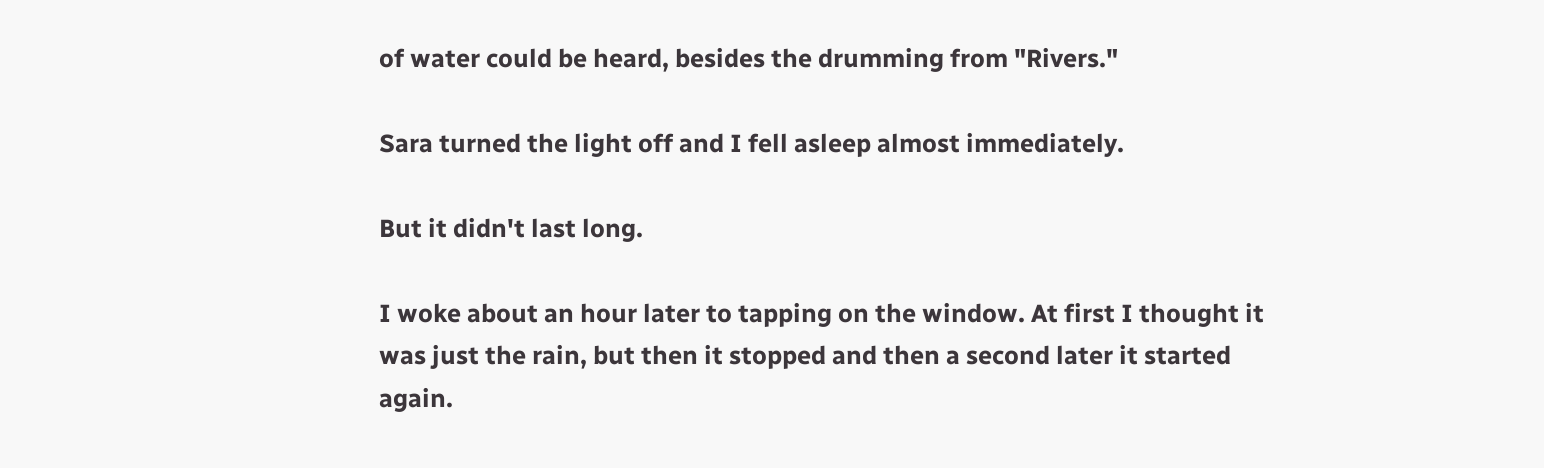of water could be heard, besides the drumming from "Rivers."

Sara turned the light off and I fell asleep almost immediately.

But it didn't last long.

I woke about an hour later to tapping on the window. At first I thought it was just the rain, but then it stopped and then a second later it started again.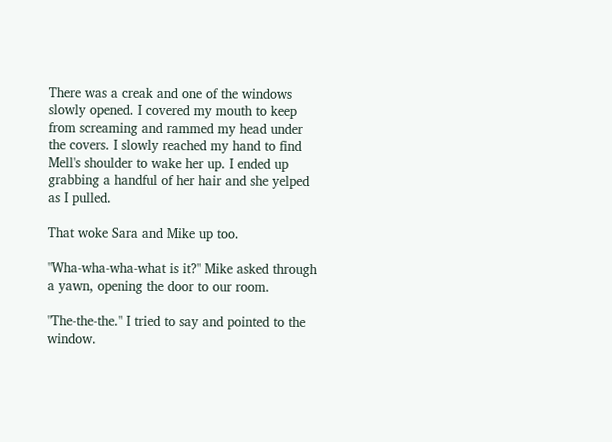There was a creak and one of the windows slowly opened. I covered my mouth to keep from screaming and rammed my head under the covers. I slowly reached my hand to find Mell's shoulder to wake her up. I ended up grabbing a handful of her hair and she yelped as I pulled.

That woke Sara and Mike up too.

"Wha-wha-wha-what is it?" Mike asked through a yawn, opening the door to our room.

"The-the-the." I tried to say and pointed to the window.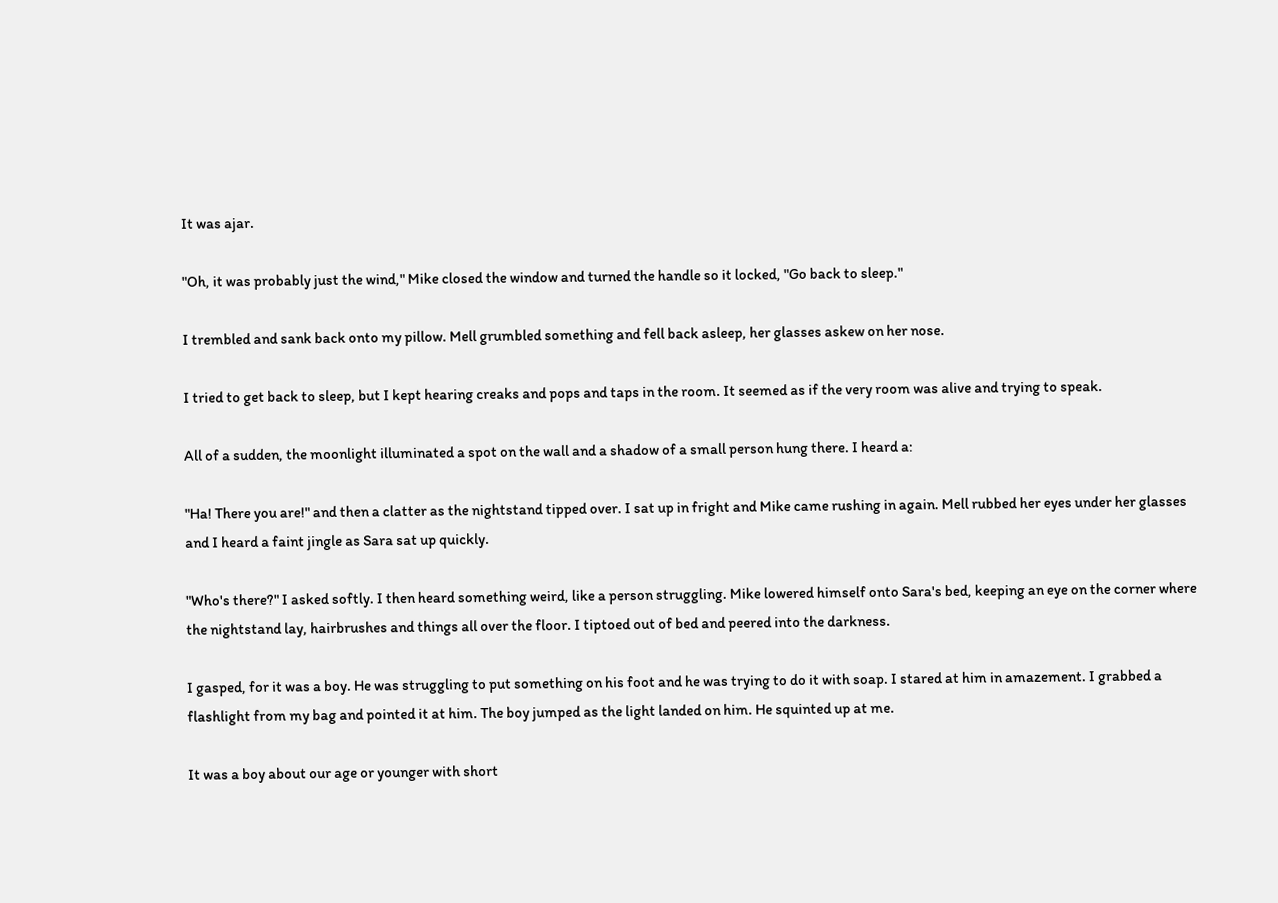It was ajar.

"Oh, it was probably just the wind," Mike closed the window and turned the handle so it locked, "Go back to sleep."

I trembled and sank back onto my pillow. Mell grumbled something and fell back asleep, her glasses askew on her nose.

I tried to get back to sleep, but I kept hearing creaks and pops and taps in the room. It seemed as if the very room was alive and trying to speak.

All of a sudden, the moonlight illuminated a spot on the wall and a shadow of a small person hung there. I heard a:

"Ha! There you are!" and then a clatter as the nightstand tipped over. I sat up in fright and Mike came rushing in again. Mell rubbed her eyes under her glasses and I heard a faint jingle as Sara sat up quickly.

"Who's there?" I asked softly. I then heard something weird, like a person struggling. Mike lowered himself onto Sara's bed, keeping an eye on the corner where the nightstand lay, hairbrushes and things all over the floor. I tiptoed out of bed and peered into the darkness.

I gasped, for it was a boy. He was struggling to put something on his foot and he was trying to do it with soap. I stared at him in amazement. I grabbed a flashlight from my bag and pointed it at him. The boy jumped as the light landed on him. He squinted up at me.

It was a boy about our age or younger with short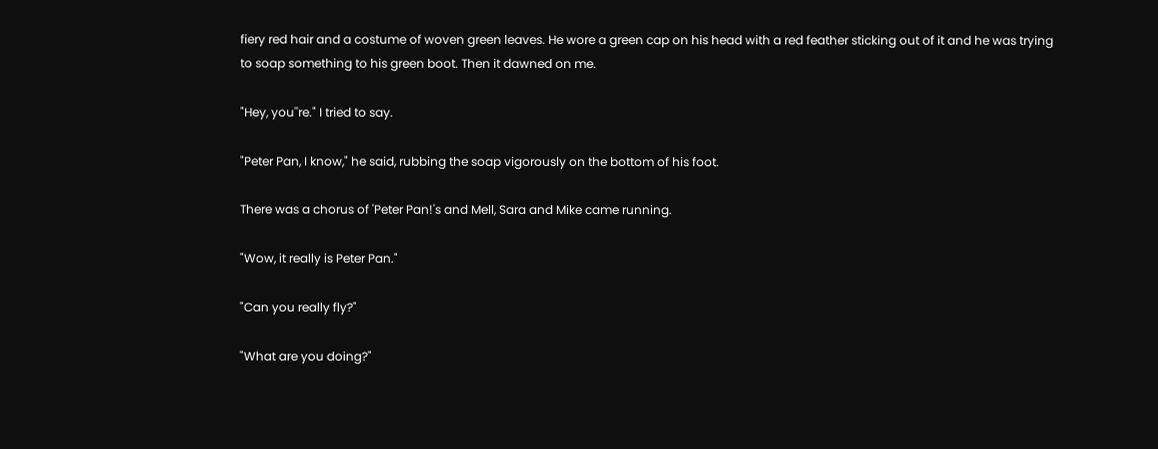fiery red hair and a costume of woven green leaves. He wore a green cap on his head with a red feather sticking out of it and he was trying to soap something to his green boot. Then it dawned on me.

"Hey, you''re." I tried to say.

"Peter Pan, I know," he said, rubbing the soap vigorously on the bottom of his foot.

There was a chorus of 'Peter Pan!'s and Mell, Sara and Mike came running.

"Wow, it really is Peter Pan."

"Can you really fly?"

"What are you doing?"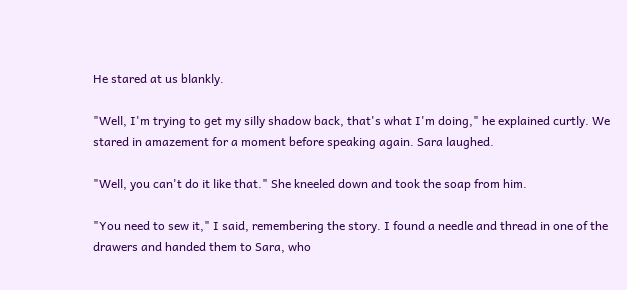He stared at us blankly.

"Well, I'm trying to get my silly shadow back, that's what I'm doing," he explained curtly. We stared in amazement for a moment before speaking again. Sara laughed.

"Well, you can't do it like that." She kneeled down and took the soap from him.

"You need to sew it," I said, remembering the story. I found a needle and thread in one of the drawers and handed them to Sara, who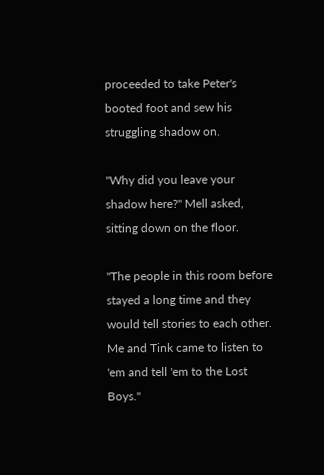proceeded to take Peter's booted foot and sew his struggling shadow on.

"Why did you leave your shadow here?" Mell asked, sitting down on the floor.

"The people in this room before stayed a long time and they would tell stories to each other. Me and Tink came to listen to 'em and tell 'em to the Lost Boys."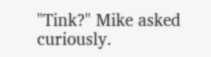"Tink?" Mike asked curiously.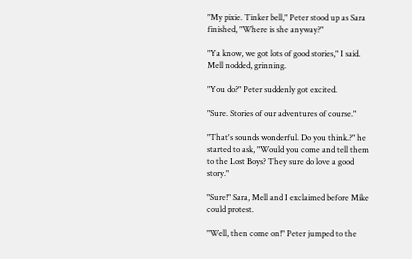"My pixie. Tinker bell," Peter stood up as Sara finished, "Where is she anyway?"

"Ya know, we got lots of good stories," I said. Mell nodded, grinning.

"You do?" Peter suddenly got excited.

"Sure. Stories of our adventures of course."

"That's sounds wonderful. Do you think.?" he started to ask, "Would you come and tell them to the Lost Boys? They sure do love a good story."

"Sure!" Sara, Mell and I exclaimed before Mike could protest.

"Well, then come on!" Peter jumped to the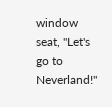window seat, "Let's go to Neverland!"